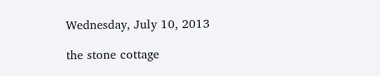Wednesday, July 10, 2013

the stone cottage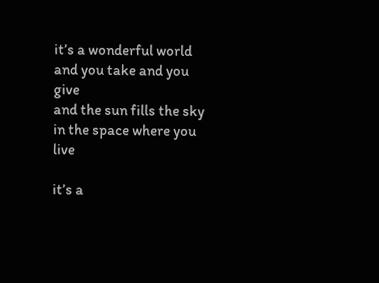it’s a wonderful world
and you take and you give
and the sun fills the sky
in the space where you live

it’s a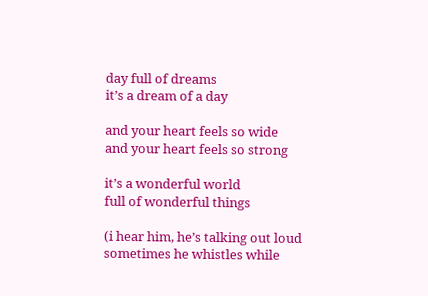day full of dreams
it’s a dream of a day

and your heart feels so wide
and your heart feels so strong

it’s a wonderful world
full of wonderful things

(i hear him, he’s talking out loud
sometimes he whistles while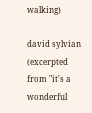walking)

david sylvian   (excerpted from "it's a wonderful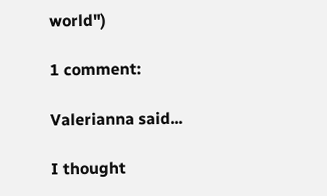world")

1 comment:

Valerianna said...

I thought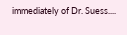immediately of Dr. Suess....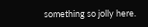something so jolly here.